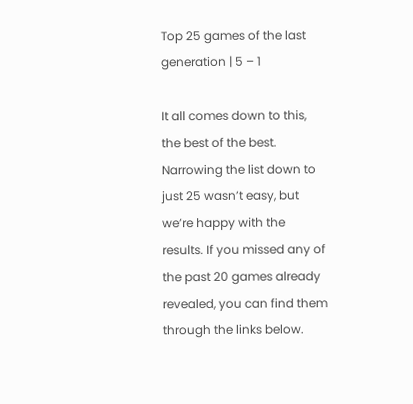Top 25 games of the last generation | 5 – 1

It all comes down to this, the best of the best.  Narrowing the list down to just 25 wasn’t easy, but we’re happy with the results. If you missed any of the past 20 games already revealed, you can find them through the links below.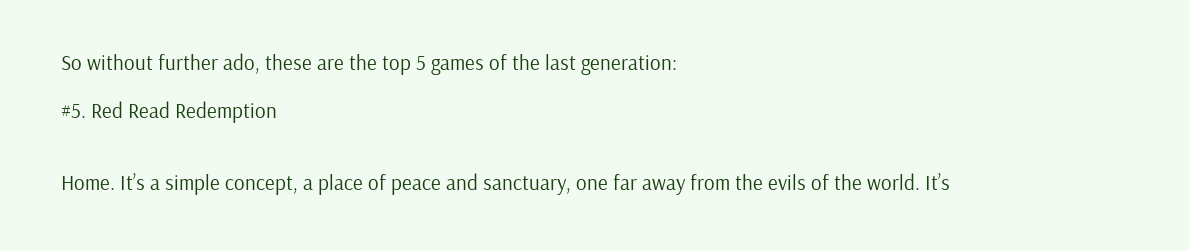So without further ado, these are the top 5 games of the last generation:

#5. Red Read Redemption


Home. It’s a simple concept, a place of peace and sanctuary, one far away from the evils of the world. It’s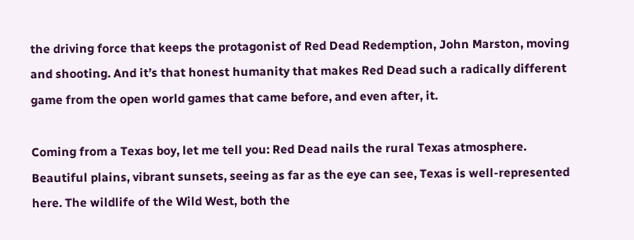the driving force that keeps the protagonist of Red Dead Redemption, John Marston, moving and shooting. And it’s that honest humanity that makes Red Dead such a radically different game from the open world games that came before, and even after, it.

Coming from a Texas boy, let me tell you: Red Dead nails the rural Texas atmosphere. Beautiful plains, vibrant sunsets, seeing as far as the eye can see, Texas is well-represented here. The wildlife of the Wild West, both the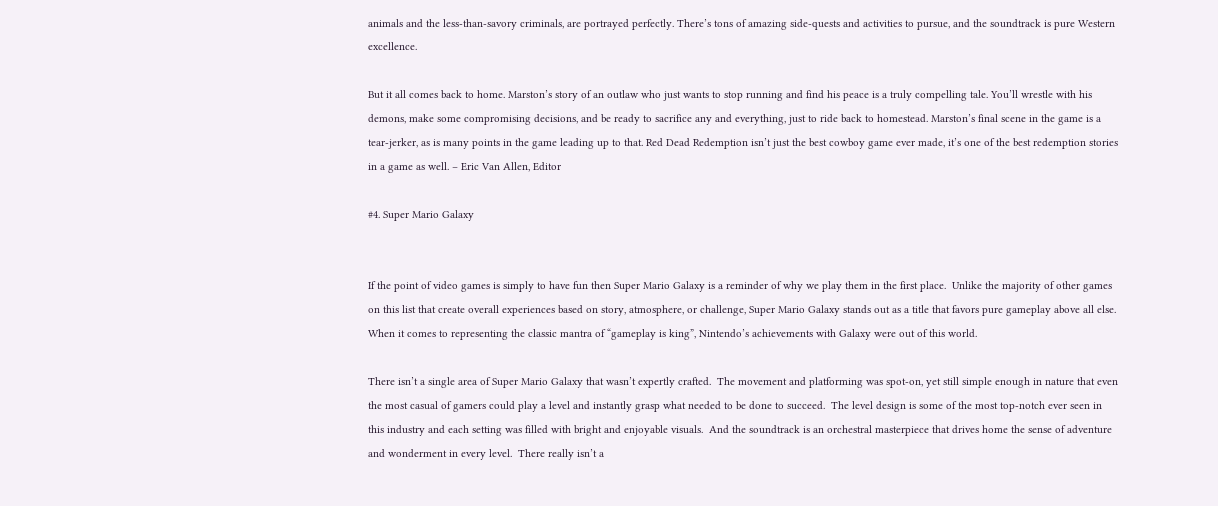animals and the less-than-savory criminals, are portrayed perfectly. There’s tons of amazing side-quests and activities to pursue, and the soundtrack is pure Western excellence.

But it all comes back to home. Marston’s story of an outlaw who just wants to stop running and find his peace is a truly compelling tale. You’ll wrestle with his demons, make some compromising decisions, and be ready to sacrifice any and everything, just to ride back to homestead. Marston’s final scene in the game is a tear-jerker, as is many points in the game leading up to that. Red Dead Redemption isn’t just the best cowboy game ever made, it’s one of the best redemption stories in a game as well. – Eric Van Allen, Editor

#4. Super Mario Galaxy


If the point of video games is simply to have fun then Super Mario Galaxy is a reminder of why we play them in the first place.  Unlike the majority of other games on this list that create overall experiences based on story, atmosphere, or challenge, Super Mario Galaxy stands out as a title that favors pure gameplay above all else.  When it comes to representing the classic mantra of “gameplay is king”, Nintendo’s achievements with Galaxy were out of this world.

There isn’t a single area of Super Mario Galaxy that wasn’t expertly crafted.  The movement and platforming was spot-on, yet still simple enough in nature that even the most casual of gamers could play a level and instantly grasp what needed to be done to succeed.  The level design is some of the most top-notch ever seen in this industry and each setting was filled with bright and enjoyable visuals.  And the soundtrack is an orchestral masterpiece that drives home the sense of adventure and wonderment in every level.  There really isn’t a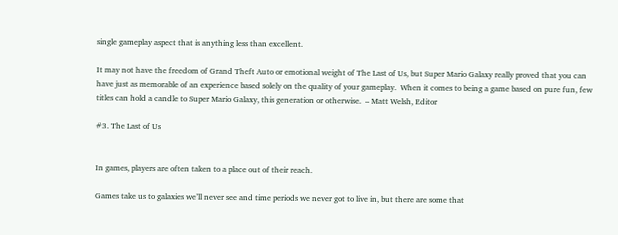single gameplay aspect that is anything less than excellent.

It may not have the freedom of Grand Theft Auto or emotional weight of The Last of Us, but Super Mario Galaxy really proved that you can have just as memorable of an experience based solely on the quality of your gameplay.  When it comes to being a game based on pure fun, few titles can hold a candle to Super Mario Galaxy, this generation or otherwise.  – Matt Welsh, Editor

#3. The Last of Us


In games, players are often taken to a place out of their reach.

Games take us to galaxies we’ll never see and time periods we never got to live in, but there are some that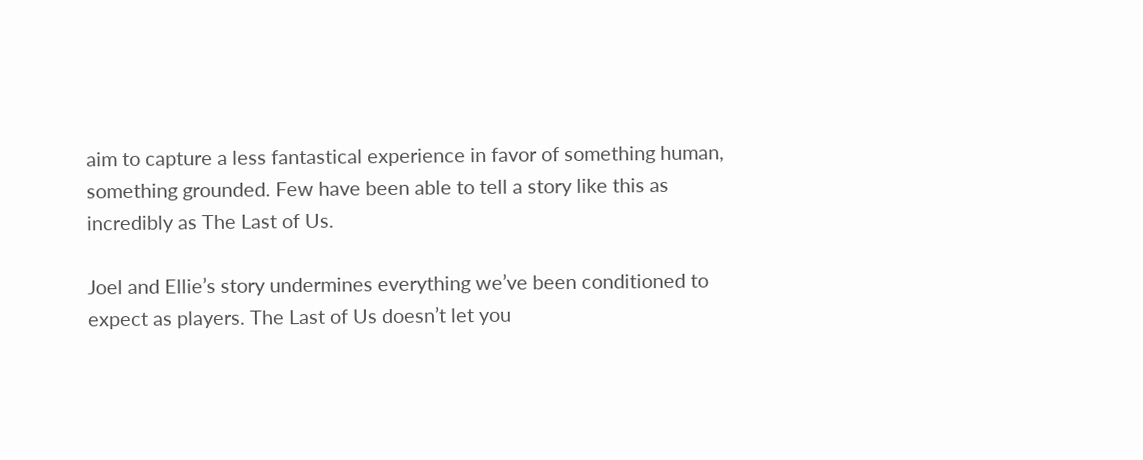aim to capture a less fantastical experience in favor of something human, something grounded. Few have been able to tell a story like this as incredibly as The Last of Us.

Joel and Ellie’s story undermines everything we’ve been conditioned to expect as players. The Last of Us doesn’t let you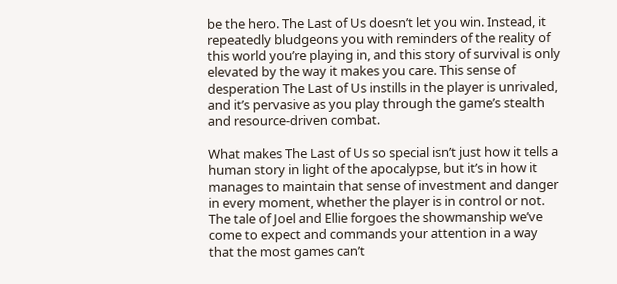be the hero. The Last of Us doesn’t let you win. Instead, it repeatedly bludgeons you with reminders of the reality of this world you’re playing in, and this story of survival is only elevated by the way it makes you care. This sense of desperation The Last of Us instills in the player is unrivaled, and it’s pervasive as you play through the game’s stealth and resource-driven combat.

What makes The Last of Us so special isn’t just how it tells a human story in light of the apocalypse, but it’s in how it manages to maintain that sense of investment and danger in every moment, whether the player is in control or not. The tale of Joel and Ellie forgoes the showmanship we’ve come to expect and commands your attention in a way that the most games can’t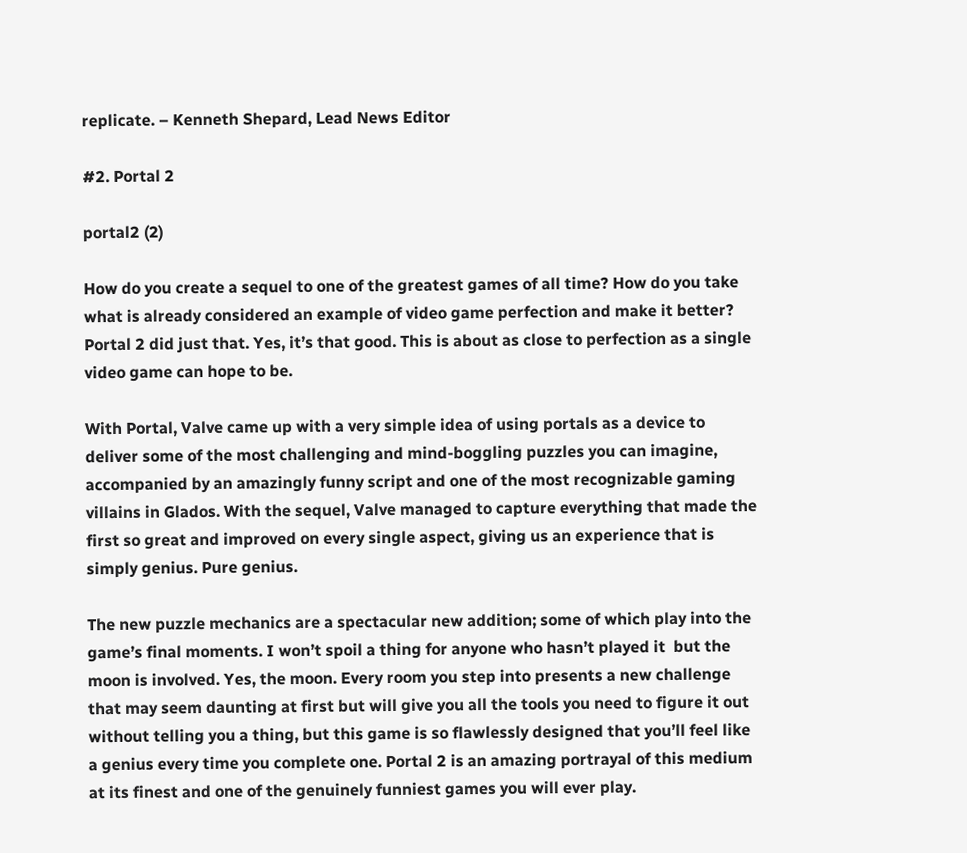replicate. – Kenneth Shepard, Lead News Editor

#2. Portal 2

portal2 (2)

How do you create a sequel to one of the greatest games of all time? How do you take what is already considered an example of video game perfection and make it better? Portal 2 did just that. Yes, it’s that good. This is about as close to perfection as a single video game can hope to be.

With Portal, Valve came up with a very simple idea of using portals as a device to deliver some of the most challenging and mind-boggling puzzles you can imagine, accompanied by an amazingly funny script and one of the most recognizable gaming villains in Glados. With the sequel, Valve managed to capture everything that made the first so great and improved on every single aspect, giving us an experience that is simply genius. Pure genius.

The new puzzle mechanics are a spectacular new addition; some of which play into the game’s final moments. I won’t spoil a thing for anyone who hasn’t played it  but the moon is involved. Yes, the moon. Every room you step into presents a new challenge that may seem daunting at first but will give you all the tools you need to figure it out without telling you a thing, but this game is so flawlessly designed that you’ll feel like a genius every time you complete one. Portal 2 is an amazing portrayal of this medium at its finest and one of the genuinely funniest games you will ever play.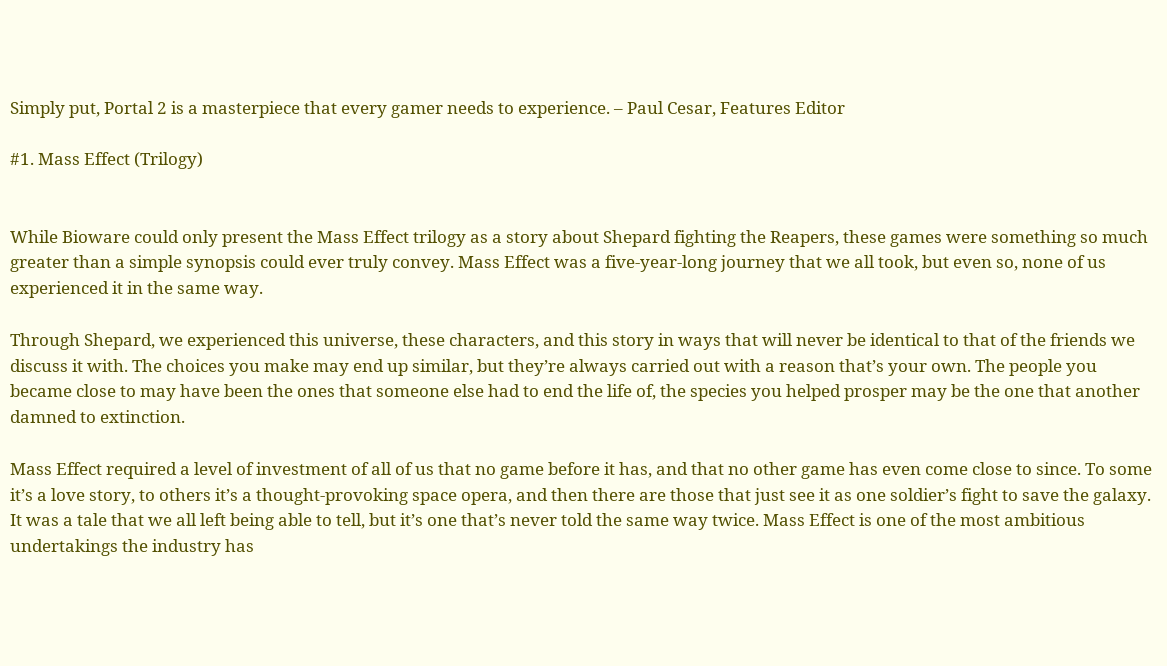Simply put, Portal 2 is a masterpiece that every gamer needs to experience. – Paul Cesar, Features Editor

#1. Mass Effect (Trilogy)


While Bioware could only present the Mass Effect trilogy as a story about Shepard fighting the Reapers, these games were something so much greater than a simple synopsis could ever truly convey. Mass Effect was a five-year-long journey that we all took, but even so, none of us experienced it in the same way.

Through Shepard, we experienced this universe, these characters, and this story in ways that will never be identical to that of the friends we discuss it with. The choices you make may end up similar, but they’re always carried out with a reason that’s your own. The people you became close to may have been the ones that someone else had to end the life of, the species you helped prosper may be the one that another damned to extinction.

Mass Effect required a level of investment of all of us that no game before it has, and that no other game has even come close to since. To some it’s a love story, to others it’s a thought-provoking space opera, and then there are those that just see it as one soldier’s fight to save the galaxy. It was a tale that we all left being able to tell, but it’s one that’s never told the same way twice. Mass Effect is one of the most ambitious undertakings the industry has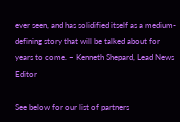ever seen, and has solidified itself as a medium-defining story that will be talked about for years to come. – Kenneth Shepard, Lead News Editor

See below for our list of partners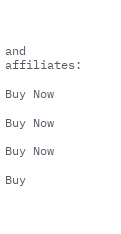and affiliates:

Buy Now

Buy Now

Buy Now

Buy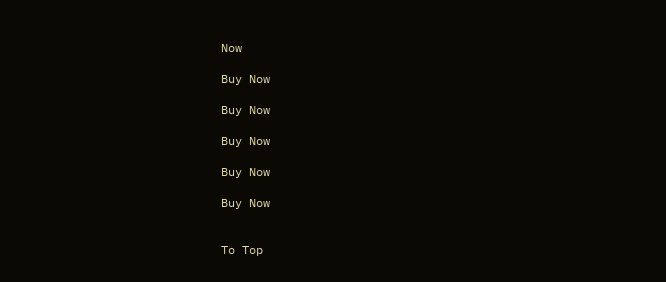Now

Buy Now

Buy Now

Buy Now

Buy Now

Buy Now


To Top